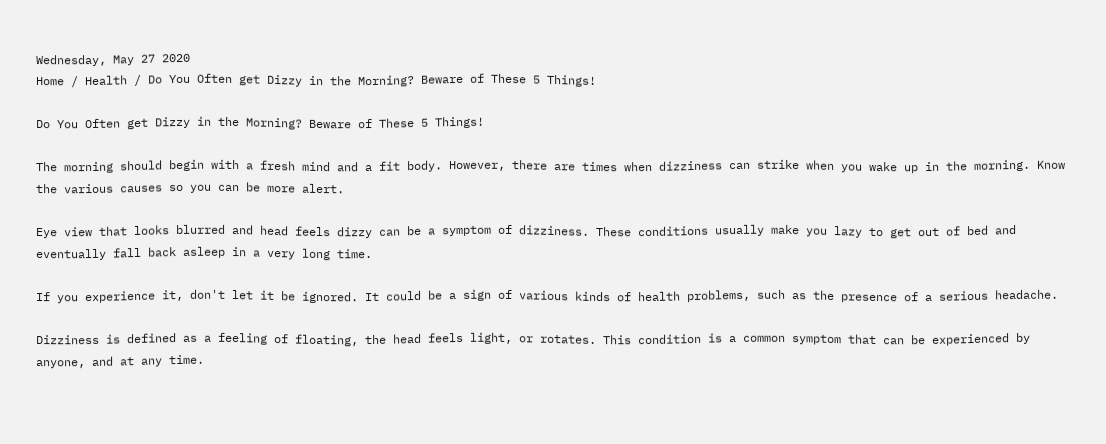Wednesday, May 27 2020
Home / Health / Do You Often get Dizzy in the Morning? Beware of These 5 Things!

Do You Often get Dizzy in the Morning? Beware of These 5 Things!

The morning should begin with a fresh mind and a fit body. However, there are times when dizziness can strike when you wake up in the morning. Know the various causes so you can be more alert.

Eye view that looks blurred and head feels dizzy can be a symptom of dizziness. These conditions usually make you lazy to get out of bed and eventually fall back asleep in a very long time.

If you experience it, don't let it be ignored. It could be a sign of various kinds of health problems, such as the presence of a serious headache.

Dizziness is defined as a feeling of floating, the head feels light, or rotates. This condition is a common symptom that can be experienced by anyone, and at any time.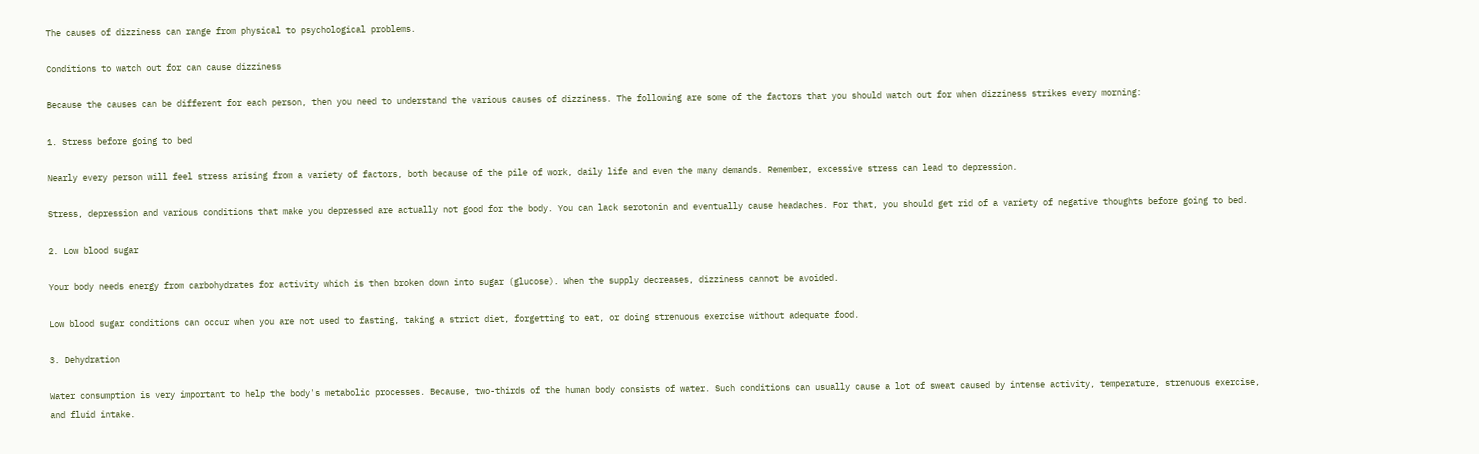The causes of dizziness can range from physical to psychological problems.

Conditions to watch out for can cause dizziness

Because the causes can be different for each person, then you need to understand the various causes of dizziness. The following are some of the factors that you should watch out for when dizziness strikes every morning:

1. Stress before going to bed

Nearly every person will feel stress arising from a variety of factors, both because of the pile of work, daily life and even the many demands. Remember, excessive stress can lead to depression.

Stress, depression and various conditions that make you depressed are actually not good for the body. You can lack serotonin and eventually cause headaches. For that, you should get rid of a variety of negative thoughts before going to bed.

2. Low blood sugar

Your body needs energy from carbohydrates for activity which is then broken down into sugar (glucose). When the supply decreases, dizziness cannot be avoided.

Low blood sugar conditions can occur when you are not used to fasting, taking a strict diet, forgetting to eat, or doing strenuous exercise without adequate food.

3. Dehydration

Water consumption is very important to help the body's metabolic processes. Because, two-thirds of the human body consists of water. Such conditions can usually cause a lot of sweat caused by intense activity, temperature, strenuous exercise, and fluid intake.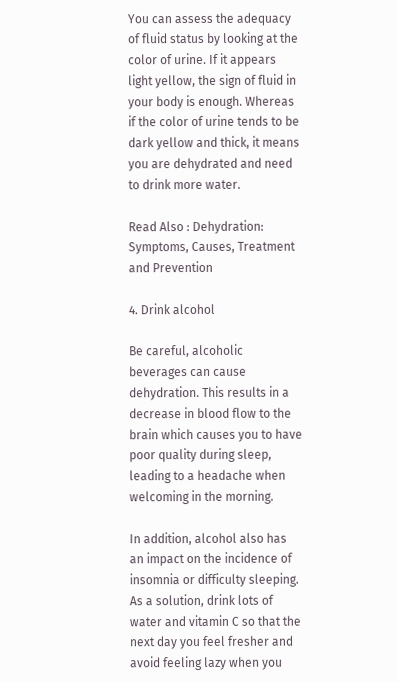You can assess the adequacy of fluid status by looking at the color of urine. If it appears light yellow, the sign of fluid in your body is enough. Whereas if the color of urine tends to be dark yellow and thick, it means you are dehydrated and need to drink more water.

Read Also : Dehydration: Symptoms, Causes, Treatment and Prevention

4. Drink alcohol

Be careful, alcoholic beverages can cause dehydration. This results in a decrease in blood flow to the brain which causes you to have poor quality during sleep, leading to a headache when welcoming in the morning.

In addition, alcohol also has an impact on the incidence of insomnia or difficulty sleeping. As a solution, drink lots of water and vitamin C so that the next day you feel fresher and avoid feeling lazy when you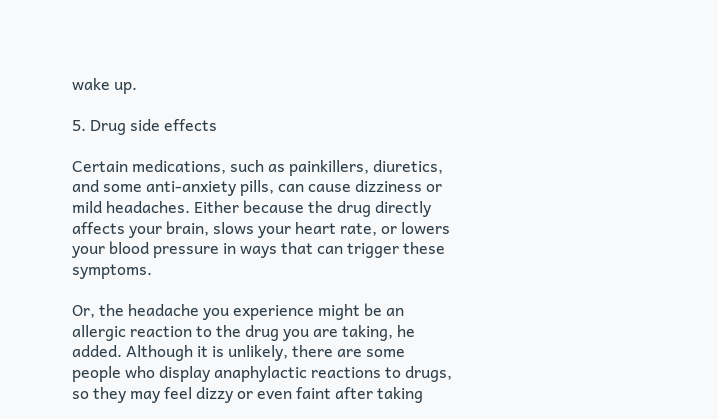wake up.

5. Drug side effects

Certain medications, such as painkillers, diuretics, and some anti-anxiety pills, can cause dizziness or mild headaches. Either because the drug directly affects your brain, slows your heart rate, or lowers your blood pressure in ways that can trigger these symptoms.

Or, the headache you experience might be an allergic reaction to the drug you are taking, he added. Although it is unlikely, there are some people who display anaphylactic reactions to drugs, so they may feel dizzy or even faint after taking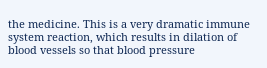the medicine. This is a very dramatic immune system reaction, which results in dilation of blood vessels so that blood pressure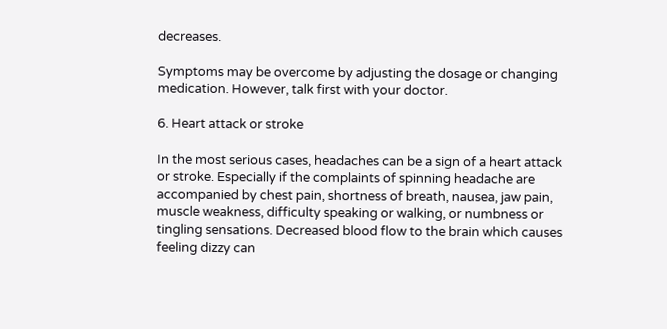decreases.

Symptoms may be overcome by adjusting the dosage or changing medication. However, talk first with your doctor.

6. Heart attack or stroke

In the most serious cases, headaches can be a sign of a heart attack or stroke. Especially if the complaints of spinning headache are accompanied by chest pain, shortness of breath, nausea, jaw pain, muscle weakness, difficulty speaking or walking, or numbness or tingling sensations. Decreased blood flow to the brain which causes feeling dizzy can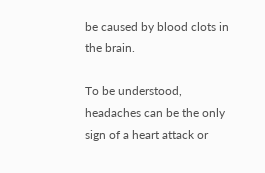be caused by blood clots in the brain.

To be understood, headaches can be the only sign of a heart attack or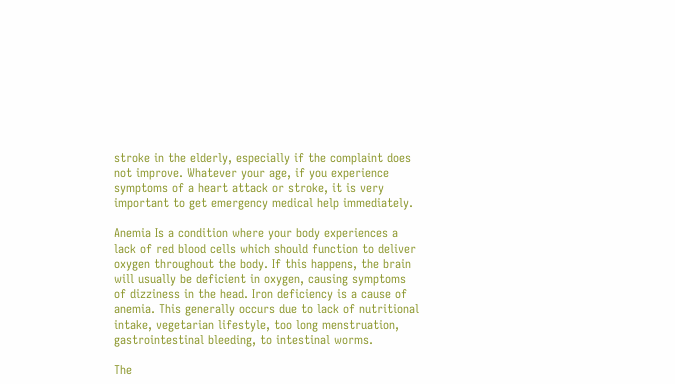stroke in the elderly, especially if the complaint does not improve. Whatever your age, if you experience symptoms of a heart attack or stroke, it is very important to get emergency medical help immediately.

Anemia Is a condition where your body experiences a lack of red blood cells which should function to deliver oxygen throughout the body. If this happens, the brain will usually be deficient in oxygen, causing symptoms of dizziness in the head. Iron deficiency is a cause of anemia. This generally occurs due to lack of nutritional intake, vegetarian lifestyle, too long menstruation, gastrointestinal bleeding, to intestinal worms.

The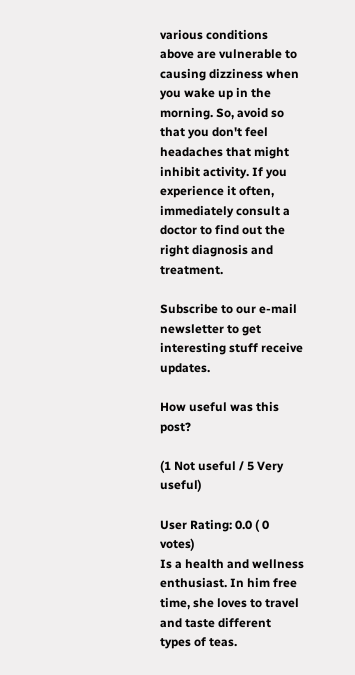various conditions above are vulnerable to causing dizziness when you wake up in the morning. So, avoid so that you don't feel headaches that might inhibit activity. If you experience it often, immediately consult a doctor to find out the right diagnosis and treatment.

Subscribe to our e-mail newsletter to get interesting stuff receive updates.

How useful was this post?

(1 Not useful / 5 Very useful)

User Rating: 0.0 ( 0 votes)
Is a health and wellness enthusiast. In him free time, she loves to travel and taste different types of teas.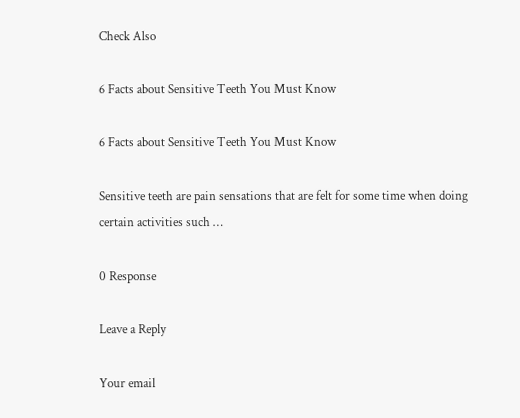Check Also

6 Facts about Sensitive Teeth You Must Know

6 Facts about Sensitive Teeth You Must Know

Sensitive teeth are pain sensations that are felt for some time when doing certain activities such …

0 Response

Leave a Reply

Your email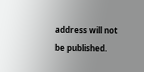address will not be published.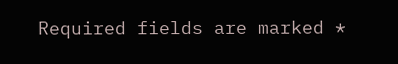Required fields are marked *